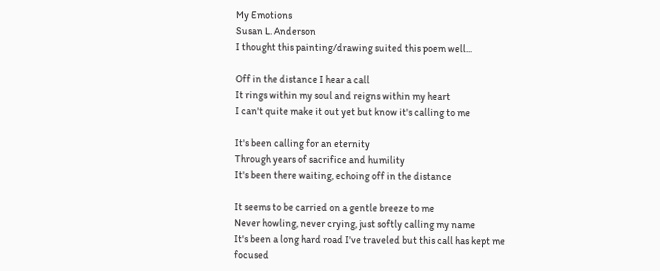My Emotions
Susan L. Anderson
I thought this painting/drawing suited this poem well...

Off in the distance I hear a call
It rings within my soul and reigns within my heart
I can't quite make it out yet but know it's calling to me

It's been calling for an eternity
Through years of sacrifice and humility
It's been there waiting, echoing off in the distance

It seems to be carried on a gentle breeze to me
Never howling, never crying, just softly calling my name
It's been a long hard road I've traveled but this call has kept me focused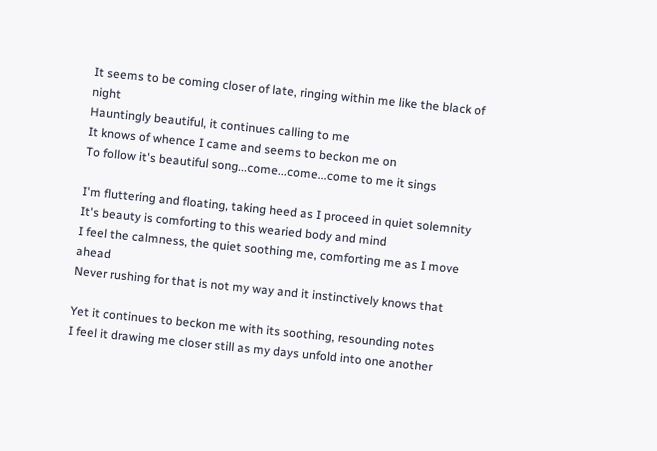It seems to be coming closer of late, ringing within me like the black of night
Hauntingly beautiful, it continues calling to me
It knows of whence I came and seems to beckon me on
To follow it's beautiful song...come...come...come to me it sings

I'm fluttering and floating, taking heed as I proceed in quiet solemnity
It's beauty is comforting to this wearied body and mind
I feel the calmness, the quiet soothing me, comforting me as I move ahead
Never rushing for that is not my way and it instinctively knows that

Yet it continues to beckon me with its soothing, resounding notes
I feel it drawing me closer still as my days unfold into one another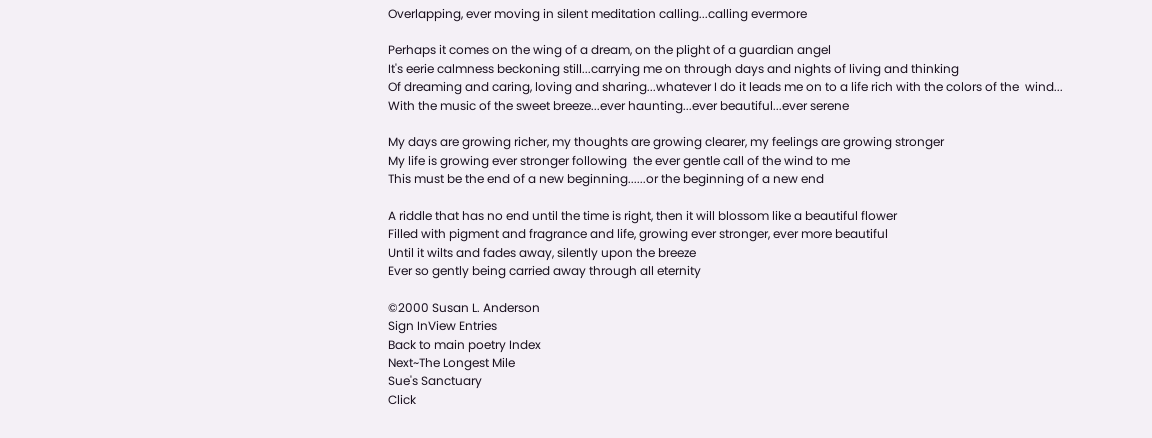Overlapping, ever moving in silent meditation calling...calling evermore

Perhaps it comes on the wing of a dream, on the plight of a guardian angel
It's eerie calmness beckoning still...carrying me on through days and nights of living and thinking
Of dreaming and caring, loving and sharing...whatever I do it leads me on to a life rich with the colors of the  wind...
With the music of the sweet breeze...ever haunting...ever beautiful...ever serene

My days are growing richer, my thoughts are growing clearer, my feelings are growing stronger
My life is growing ever stronger following  the ever gentle call of the wind to me
This must be the end of a new beginning......or the beginning of a new end

A riddle that has no end until the time is right, then it will blossom like a beautiful flower
Filled with pigment and fragrance and life, growing ever stronger, ever more beautiful
Until it wilts and fades away, silently upon the breeze
Ever so gently being carried away through all eternity

©2000 Susan L. Anderson
Sign InView Entries
Back to main poetry Index
Next~The Longest Mile
Sue's Sanctuary
Click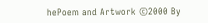hePoem and Artwork ©2000 By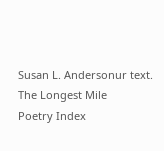Susan L. Andersonur text.
The Longest Mile
Poetry Index